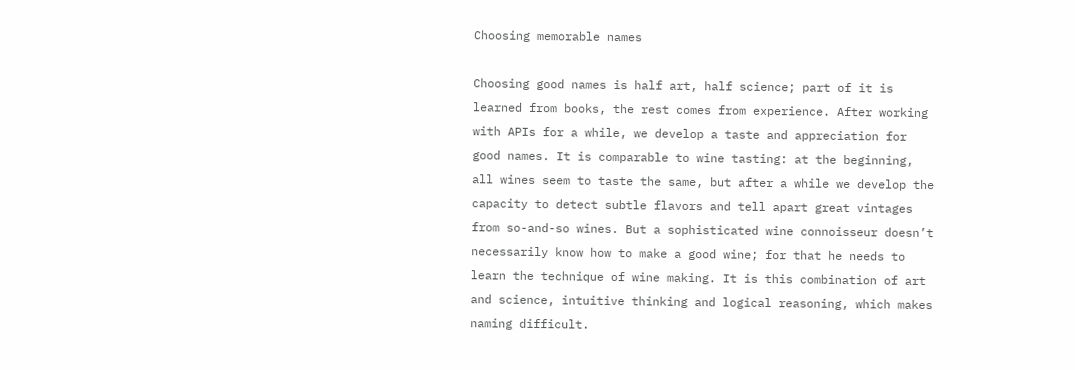Choosing memorable names

Choosing good names is half art, half science; part of it is learned from books, the rest comes from experience. After working with APIs for a while, we develop a taste and appreciation for good names. It is comparable to wine tasting: at the beginning, all wines seem to taste the same, but after a while we develop the capacity to detect subtle flavors and tell apart great vintages from so-and-so wines. But a sophisticated wine connoisseur doesn’t necessarily know how to make a good wine; for that he needs to learn the technique of wine making. It is this combination of art and science, intuitive thinking and logical reasoning, which makes naming difficult.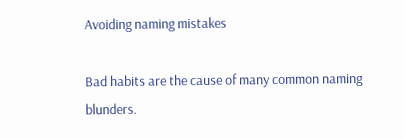Avoiding naming mistakes

Bad habits are the cause of many common naming blunders.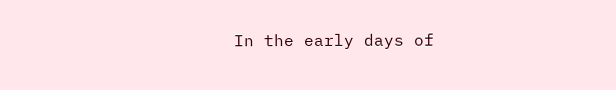In the early days of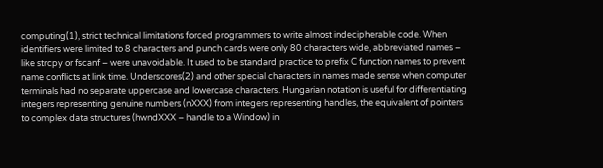computing(1), strict technical limitations forced programmers to write almost indecipherable code. When identifiers were limited to 8 characters and punch cards were only 80 characters wide, abbreviated names – like strcpy or fscanf – were unavoidable. It used to be standard practice to prefix C function names to prevent name conflicts at link time. Underscores(2) and other special characters in names made sense when computer terminals had no separate uppercase and lowercase characters. Hungarian notation is useful for differentiating integers representing genuine numbers (nXXX) from integers representing handles, the equivalent of pointers to complex data structures (hwndXXX – handle to a Window) in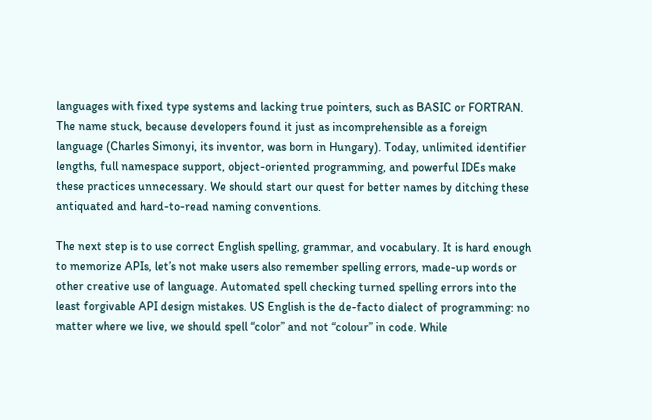languages with fixed type systems and lacking true pointers, such as BASIC or FORTRAN. The name stuck, because developers found it just as incomprehensible as a foreign language (Charles Simonyi, its inventor, was born in Hungary). Today, unlimited identifier lengths, full namespace support, object-oriented programming, and powerful IDEs make these practices unnecessary. We should start our quest for better names by ditching these antiquated and hard-to-read naming conventions.

The next step is to use correct English spelling, grammar, and vocabulary. It is hard enough to memorize APIs, let’s not make users also remember spelling errors, made-up words or other creative use of language. Automated spell checking turned spelling errors into the least forgivable API design mistakes. US English is the de-facto dialect of programming: no matter where we live, we should spell “color” and not “colour” in code. While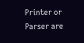Printer or Parser are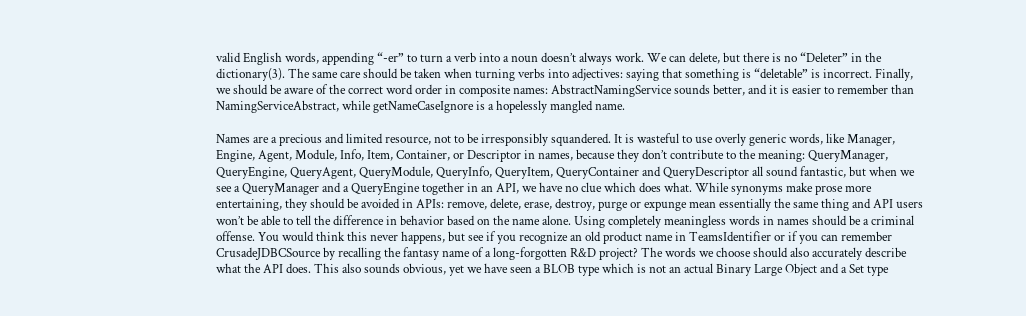valid English words, appending “-er” to turn a verb into a noun doesn’t always work. We can delete, but there is no “Deleter” in the dictionary(3). The same care should be taken when turning verbs into adjectives: saying that something is “deletable” is incorrect. Finally, we should be aware of the correct word order in composite names: AbstractNamingService sounds better, and it is easier to remember than NamingServiceAbstract, while getNameCaseIgnore is a hopelessly mangled name.

Names are a precious and limited resource, not to be irresponsibly squandered. It is wasteful to use overly generic words, like Manager, Engine, Agent, Module, Info, Item, Container, or Descriptor in names, because they don’t contribute to the meaning: QueryManager, QueryEngine, QueryAgent, QueryModule, QueryInfo, QueryItem, QueryContainer and QueryDescriptor all sound fantastic, but when we see a QueryManager and a QueryEngine together in an API, we have no clue which does what. While synonyms make prose more entertaining, they should be avoided in APIs: remove, delete, erase, destroy, purge or expunge mean essentially the same thing and API users won’t be able to tell the difference in behavior based on the name alone. Using completely meaningless words in names should be a criminal offense. You would think this never happens, but see if you recognize an old product name in TeamsIdentifier or if you can remember CrusadeJDBCSource by recalling the fantasy name of a long-forgotten R&D project? The words we choose should also accurately describe what the API does. This also sounds obvious, yet we have seen a BLOB type which is not an actual Binary Large Object and a Set type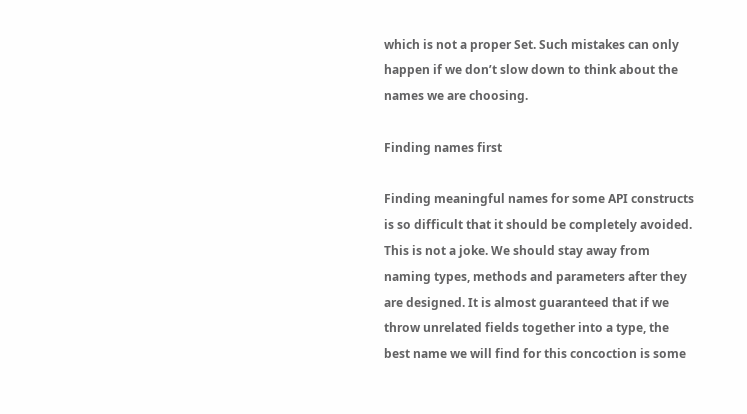which is not a proper Set. Such mistakes can only happen if we don’t slow down to think about the names we are choosing.

Finding names first

Finding meaningful names for some API constructs is so difficult that it should be completely avoided. This is not a joke. We should stay away from naming types, methods and parameters after they are designed. It is almost guaranteed that if we throw unrelated fields together into a type, the best name we will find for this concoction is some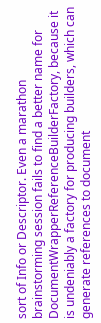sort of Info or Descriptor. Even a marathon brainstorming session fails to find a better name for DocumentWrapperReferenceBuilderFactory, because it is undeniably a factory for producing builders, which can generate references to document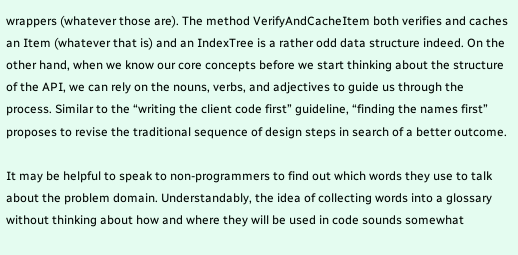wrappers (whatever those are). The method VerifyAndCacheItem both verifies and caches an Item (whatever that is) and an IndexTree is a rather odd data structure indeed. On the other hand, when we know our core concepts before we start thinking about the structure of the API, we can rely on the nouns, verbs, and adjectives to guide us through the process. Similar to the “writing the client code first” guideline, “finding the names first” proposes to revise the traditional sequence of design steps in search of a better outcome.

It may be helpful to speak to non-programmers to find out which words they use to talk about the problem domain. Understandably, the idea of collecting words into a glossary without thinking about how and where they will be used in code sounds somewhat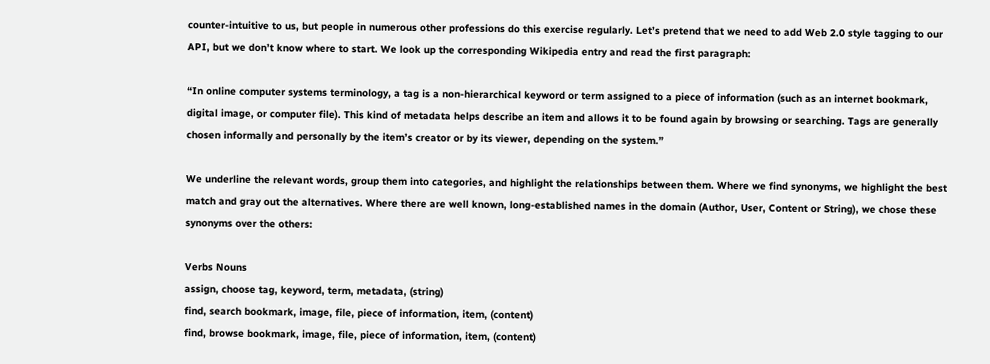counter-intuitive to us, but people in numerous other professions do this exercise regularly. Let’s pretend that we need to add Web 2.0 style tagging to our API, but we don’t know where to start. We look up the corresponding Wikipedia entry and read the first paragraph:

“In online computer systems terminology, a tag is a non-hierarchical keyword or term assigned to a piece of information (such as an internet bookmark, digital image, or computer file). This kind of metadata helps describe an item and allows it to be found again by browsing or searching. Tags are generally chosen informally and personally by the item’s creator or by its viewer, depending on the system.”

We underline the relevant words, group them into categories, and highlight the relationships between them. Where we find synonyms, we highlight the best match and gray out the alternatives. Where there are well known, long-established names in the domain (Author, User, Content or String), we chose these synonyms over the others:

Verbs Nouns
assign, choose tag, keyword, term, metadata, (string)
find, search bookmark, image, file, piece of information, item, (content)
find, browse bookmark, image, file, piece of information, item, (content)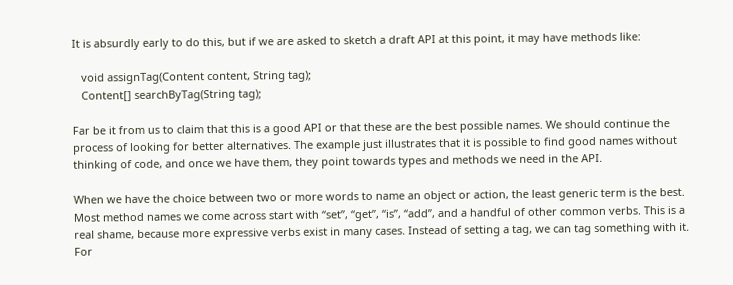It is absurdly early to do this, but if we are asked to sketch a draft API at this point, it may have methods like:

   void assignTag(Content content, String tag);
   Content[] searchByTag(String tag);

Far be it from us to claim that this is a good API or that these are the best possible names. We should continue the process of looking for better alternatives. The example just illustrates that it is possible to find good names without thinking of code, and once we have them, they point towards types and methods we need in the API.

When we have the choice between two or more words to name an object or action, the least generic term is the best. Most method names we come across start with “set”, “get”, “is”, “add”, and a handful of other common verbs. This is a real shame, because more expressive verbs exist in many cases. Instead of setting a tag, we can tag something with it. For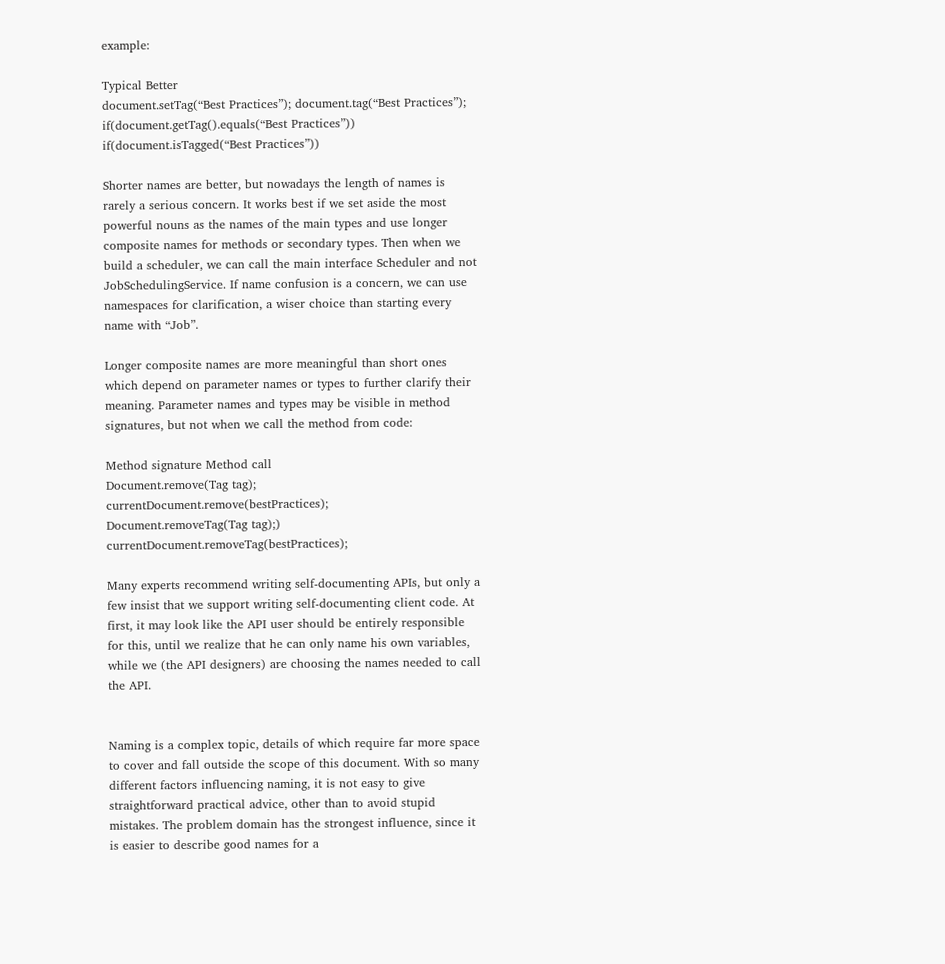example:

Typical Better
document.setTag(“Best Practices”); document.tag(“Best Practices”);
if(document.getTag().equals(“Best Practices”)) if(document.isTagged(“Best Practices”))

Shorter names are better, but nowadays the length of names is rarely a serious concern. It works best if we set aside the most powerful nouns as the names of the main types and use longer composite names for methods or secondary types. Then when we build a scheduler, we can call the main interface Scheduler and not JobSchedulingService. If name confusion is a concern, we can use namespaces for clarification, a wiser choice than starting every name with “Job”.

Longer composite names are more meaningful than short ones which depend on parameter names or types to further clarify their meaning. Parameter names and types may be visible in method signatures, but not when we call the method from code:

Method signature Method call
Document.remove(Tag tag); currentDocument.remove(bestPractices);
Document.removeTag(Tag tag);) currentDocument.removeTag(bestPractices);

Many experts recommend writing self-documenting APIs, but only a few insist that we support writing self-documenting client code. At first, it may look like the API user should be entirely responsible for this, until we realize that he can only name his own variables, while we (the API designers) are choosing the names needed to call the API.


Naming is a complex topic, details of which require far more space to cover and fall outside the scope of this document. With so many different factors influencing naming, it is not easy to give straightforward practical advice, other than to avoid stupid mistakes. The problem domain has the strongest influence, since it is easier to describe good names for a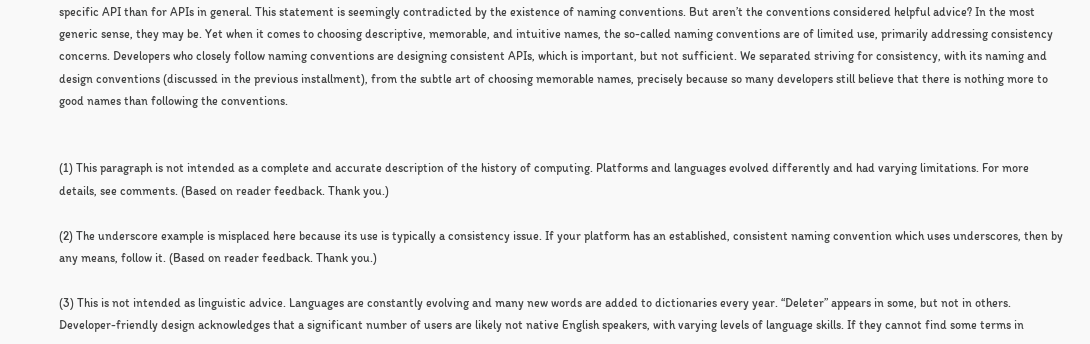specific API than for APIs in general. This statement is seemingly contradicted by the existence of naming conventions. But aren’t the conventions considered helpful advice? In the most generic sense, they may be. Yet when it comes to choosing descriptive, memorable, and intuitive names, the so-called naming conventions are of limited use, primarily addressing consistency concerns. Developers who closely follow naming conventions are designing consistent APIs, which is important, but not sufficient. We separated striving for consistency, with its naming and design conventions (discussed in the previous installment), from the subtle art of choosing memorable names, precisely because so many developers still believe that there is nothing more to good names than following the conventions.


(1) This paragraph is not intended as a complete and accurate description of the history of computing. Platforms and languages evolved differently and had varying limitations. For more details, see comments. (Based on reader feedback. Thank you.)

(2) The underscore example is misplaced here because its use is typically a consistency issue. If your platform has an established, consistent naming convention which uses underscores, then by any means, follow it. (Based on reader feedback. Thank you.)

(3) This is not intended as linguistic advice. Languages are constantly evolving and many new words are added to dictionaries every year. “Deleter” appears in some, but not in others. Developer-friendly design acknowledges that a significant number of users are likely not native English speakers, with varying levels of language skills. If they cannot find some terms in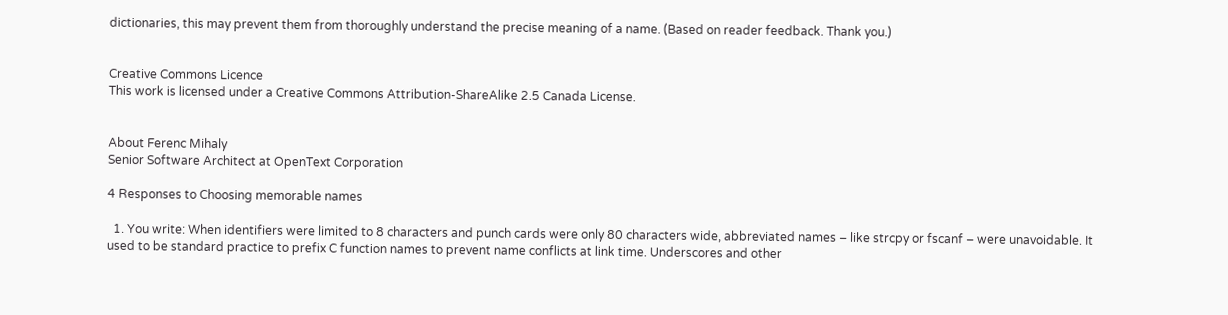dictionaries, this may prevent them from thoroughly understand the precise meaning of a name. (Based on reader feedback. Thank you.)


Creative Commons Licence
This work is licensed under a Creative Commons Attribution-ShareAlike 2.5 Canada License.


About Ferenc Mihaly
Senior Software Architect at OpenText Corporation

4 Responses to Choosing memorable names

  1. You write: When identifiers were limited to 8 characters and punch cards were only 80 characters wide, abbreviated names – like strcpy or fscanf – were unavoidable. It used to be standard practice to prefix C function names to prevent name conflicts at link time. Underscores and other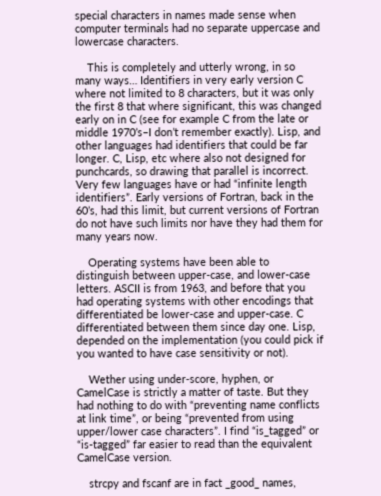special characters in names made sense when computer terminals had no separate uppercase and lowercase characters.

    This is completely and utterly wrong, in so many ways… Identifiers in very early version C where not limited to 8 characters, but it was only the first 8 that where significant, this was changed early on in C (see for example C from the late or middle 1970’s–I don’t remember exactly). Lisp, and other languages had identifiers that could be far longer. C, Lisp, etc where also not designed for punchcards, so drawing that parallel is incorrect. Very few languages have or had “infinite length identifiers”. Early versions of Fortran, back in the 60’s, had this limit, but current versions of Fortran do not have such limits nor have they had them for many years now.

    Operating systems have been able to distinguish between upper-case, and lower-case letters. ASCII is from 1963, and before that you had operating systems with other encodings that differentiated be lower-case and upper-case. C differentiated between them since day one. Lisp, depended on the implementation (you could pick if you wanted to have case sensitivity or not).

    Wether using under-score, hyphen, or CamelCase is strictly a matter of taste. But they had nothing to do with “preventing name conflicts at link time”, or being “prevented from using upper/lower case characters”. I find “is_tagged” or “is-tagged” far easier to read than the equivalent CamelCase version.

    strcpy and fscanf are in fact _good_ names,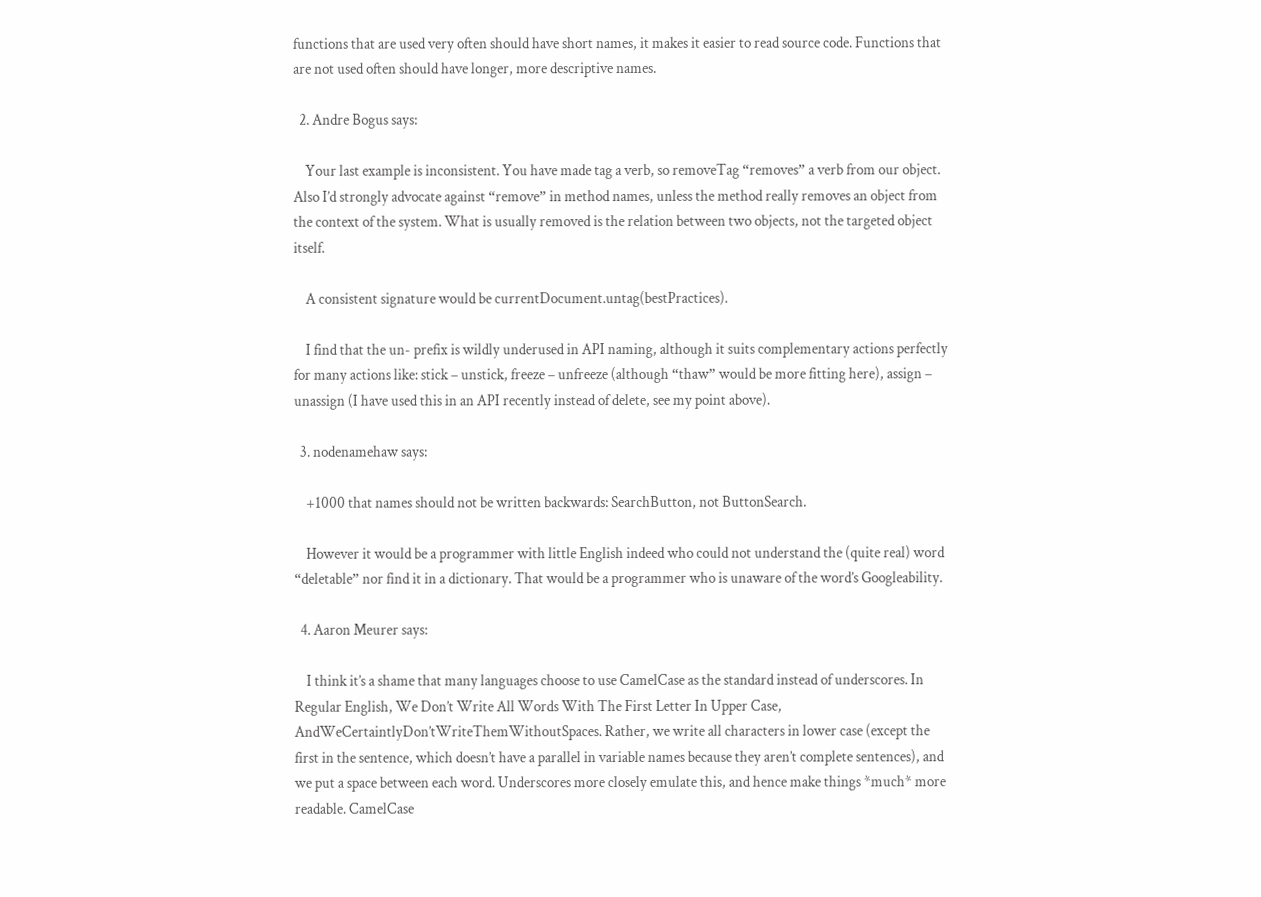functions that are used very often should have short names, it makes it easier to read source code. Functions that are not used often should have longer, more descriptive names.

  2. Andre Bogus says:

    Your last example is inconsistent. You have made tag a verb, so removeTag “removes” a verb from our object. Also I’d strongly advocate against “remove” in method names, unless the method really removes an object from the context of the system. What is usually removed is the relation between two objects, not the targeted object itself.

    A consistent signature would be currentDocument.untag(bestPractices).

    I find that the un- prefix is wildly underused in API naming, although it suits complementary actions perfectly for many actions like: stick – unstick, freeze – unfreeze (although “thaw” would be more fitting here), assign – unassign (I have used this in an API recently instead of delete, see my point above).

  3. nodenamehaw says:

    +1000 that names should not be written backwards: SearchButton, not ButtonSearch.

    However it would be a programmer with little English indeed who could not understand the (quite real) word “deletable” nor find it in a dictionary. That would be a programmer who is unaware of the word’s Googleability.

  4. Aaron Meurer says:

    I think it’s a shame that many languages choose to use CamelCase as the standard instead of underscores. In Regular English, We Don’t Write All Words With The First Letter In Upper Case, AndWeCertaintlyDon’tWriteThemWithoutSpaces. Rather, we write all characters in lower case (except the first in the sentence, which doesn’t have a parallel in variable names because they aren’t complete sentences), and we put a space between each word. Underscores more closely emulate this, and hence make things *much* more readable. CamelCase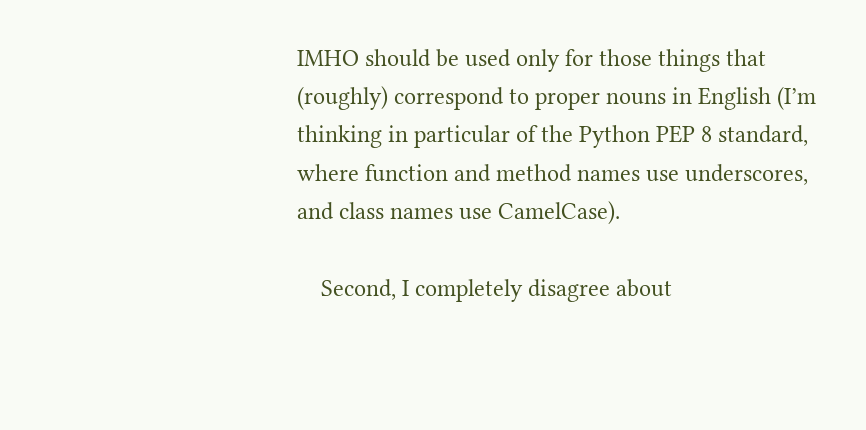IMHO should be used only for those things that (roughly) correspond to proper nouns in English (I’m thinking in particular of the Python PEP 8 standard, where function and method names use underscores, and class names use CamelCase).

    Second, I completely disagree about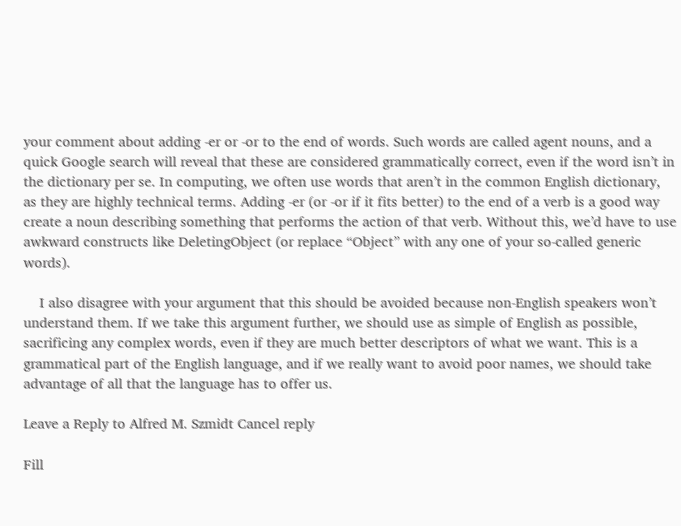your comment about adding -er or -or to the end of words. Such words are called agent nouns, and a quick Google search will reveal that these are considered grammatically correct, even if the word isn’t in the dictionary per se. In computing, we often use words that aren’t in the common English dictionary, as they are highly technical terms. Adding -er (or -or if it fits better) to the end of a verb is a good way create a noun describing something that performs the action of that verb. Without this, we’d have to use awkward constructs like DeletingObject (or replace “Object” with any one of your so-called generic words).

    I also disagree with your argument that this should be avoided because non-English speakers won’t understand them. If we take this argument further, we should use as simple of English as possible, sacrificing any complex words, even if they are much better descriptors of what we want. This is a grammatical part of the English language, and if we really want to avoid poor names, we should take advantage of all that the language has to offer us.

Leave a Reply to Alfred M. Szmidt Cancel reply

Fill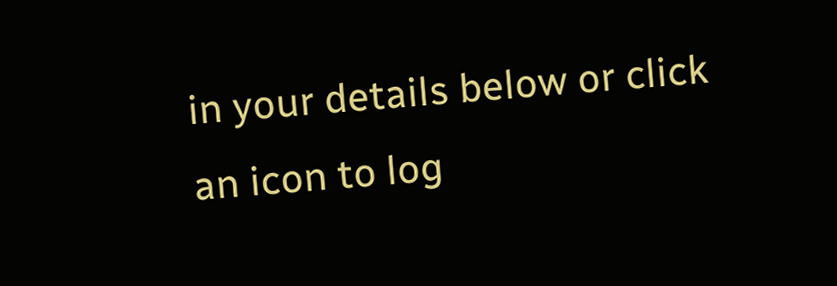in your details below or click an icon to log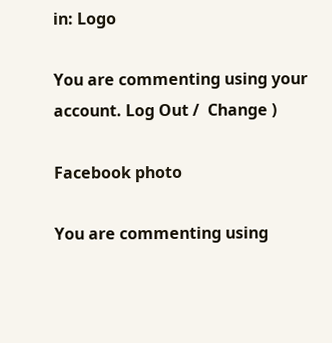in: Logo

You are commenting using your account. Log Out /  Change )

Facebook photo

You are commenting using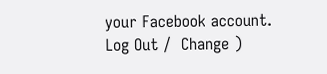your Facebook account. Log Out /  Change )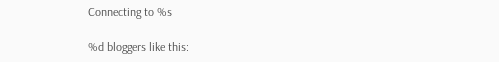Connecting to %s

%d bloggers like this: